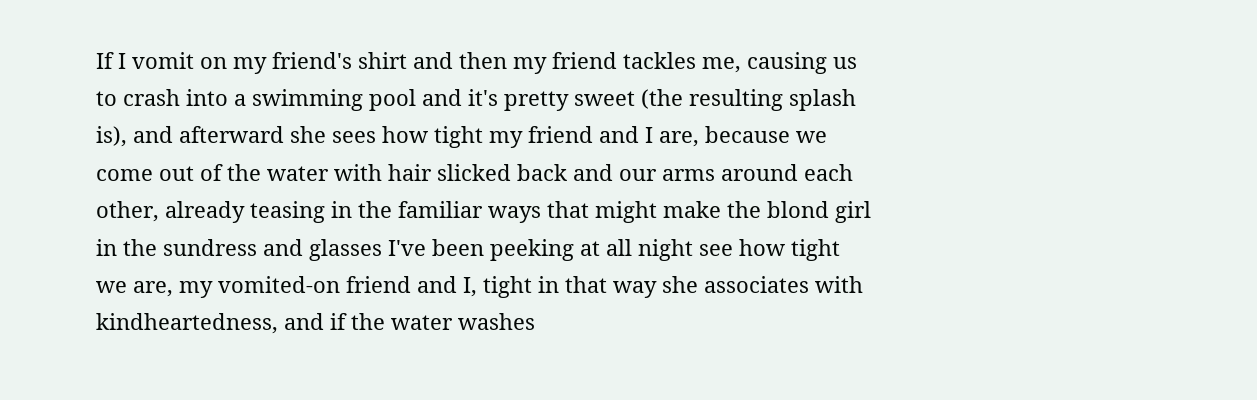If I vomit on my friend's shirt and then my friend tackles me, causing us to crash into a swimming pool and it's pretty sweet (the resulting splash is), and afterward she sees how tight my friend and I are, because we come out of the water with hair slicked back and our arms around each other, already teasing in the familiar ways that might make the blond girl in the sundress and glasses I've been peeking at all night see how tight we are, my vomited-on friend and I, tight in that way she associates with kindheartedness, and if the water washes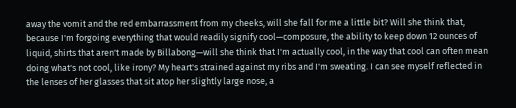away the vomit and the red embarrassment from my cheeks, will she fall for me a little bit? Will she think that, because I'm forgoing everything that would readily signify cool—composure, the ability to keep down 12 ounces of liquid, shirts that aren't made by Billabong—will she think that I'm actually cool, in the way that cool can often mean doing what's not cool, like irony? My heart's strained against my ribs and I'm sweating. I can see myself reflected in the lenses of her glasses that sit atop her slightly large nose, a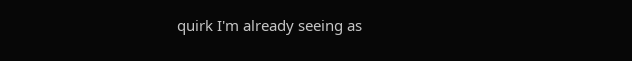quirk I'm already seeing as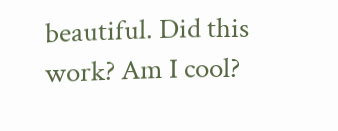beautiful. Did this work? Am I cool?